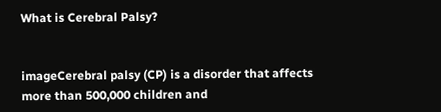What is Cerebral Palsy?


imageCerebral palsy (CP) is a disorder that affects more than 500,000 children and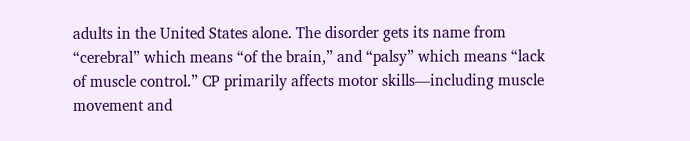adults in the United States alone. The disorder gets its name from “cerebral” which means “of the brain,” and “palsy” which means “lack of muscle control.” CP primarily affects motor skills—including muscle movement and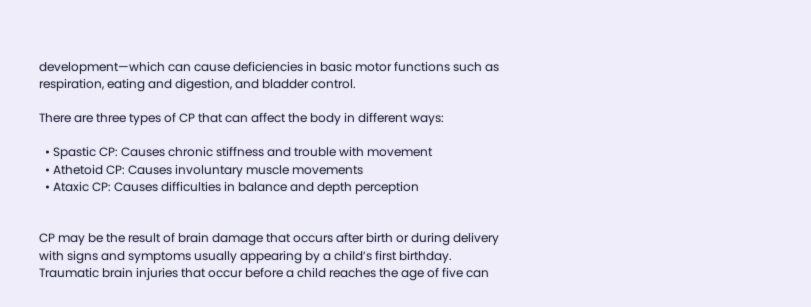development—which can cause deficiencies in basic motor functions such as respiration, eating and digestion, and bladder control.

There are three types of CP that can affect the body in different ways:

  • Spastic CP: Causes chronic stiffness and trouble with movement
  • Athetoid CP: Causes involuntary muscle movements
  • Ataxic CP: Causes difficulties in balance and depth perception


CP may be the result of brain damage that occurs after birth or during delivery with signs and symptoms usually appearing by a child’s first birthday. Traumatic brain injuries that occur before a child reaches the age of five can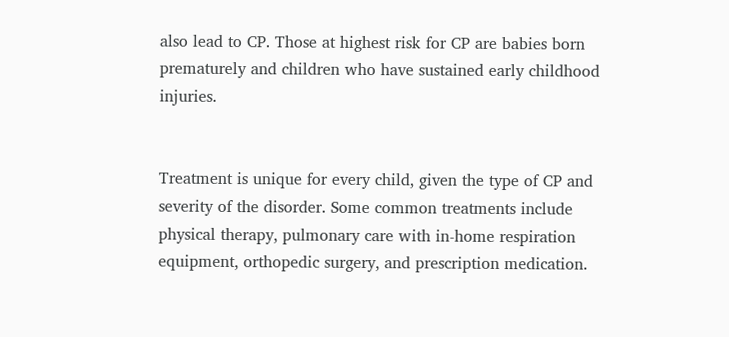also lead to CP. Those at highest risk for CP are babies born prematurely and children who have sustained early childhood injuries.


Treatment is unique for every child, given the type of CP and severity of the disorder. Some common treatments include physical therapy, pulmonary care with in-home respiration equipment, orthopedic surgery, and prescription medication.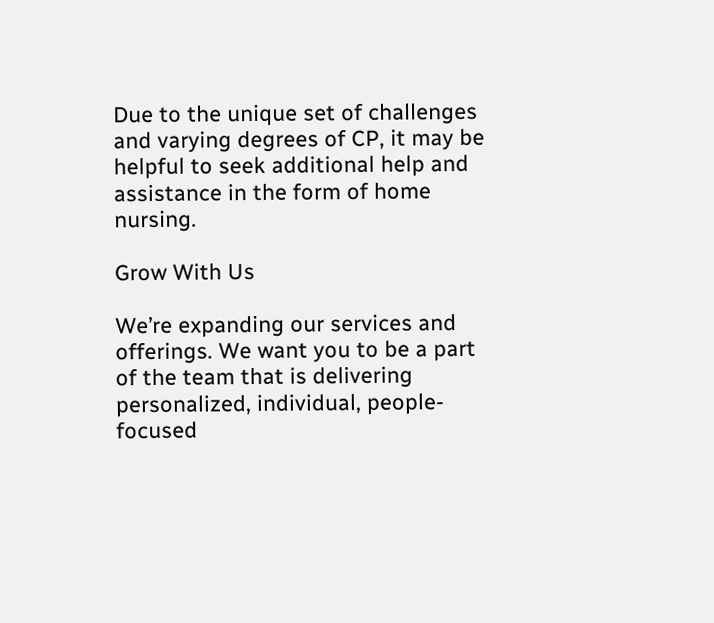Due to the unique set of challenges and varying degrees of CP, it may be helpful to seek additional help and assistance in the form of home nursing.

Grow With Us

We’re expanding our services and offerings. We want you to be a part of the team that is delivering personalized, individual, people-focused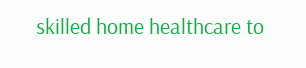skilled home healthcare to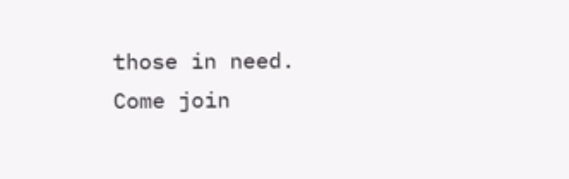those in need. Come join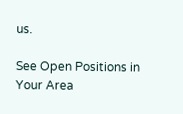us.

See Open Positions in Your Area